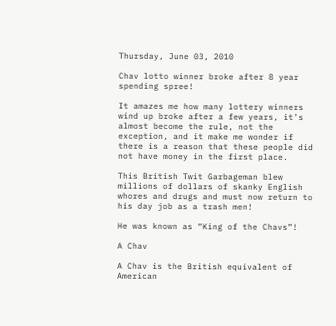Thursday, June 03, 2010

Chav lotto winner broke after 8 year spending spree!

It amazes me how many lottery winners wind up broke after a few years, it’s almost become the rule, not the exception, and it make me wonder if there is a reason that these people did not have money in the first place.

This British Twit Garbageman blew millions of dollars of skanky English whores and drugs and must now return to his day job as a trash men!

He was known as “King of the Chavs”!

A Chav

A Chav is the British equivalent of American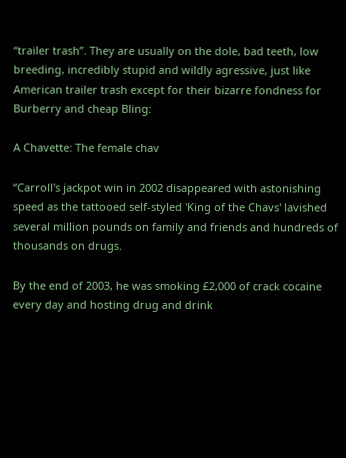“trailer trash”. They are usually on the dole, bad teeth, low breeding, incredibly stupid and wildly agressive, just like American trailer trash except for their bizarre fondness for Burberry and cheap Bling:

A Chavette: The female chav

“Carroll's jackpot win in 2002 disappeared with astonishing speed as the tattooed self-styled 'King of the Chavs' lavished several million pounds on family and friends and hundreds of thousands on drugs.

By the end of 2003, he was smoking £2,000 of crack cocaine every day and hosting drug and drink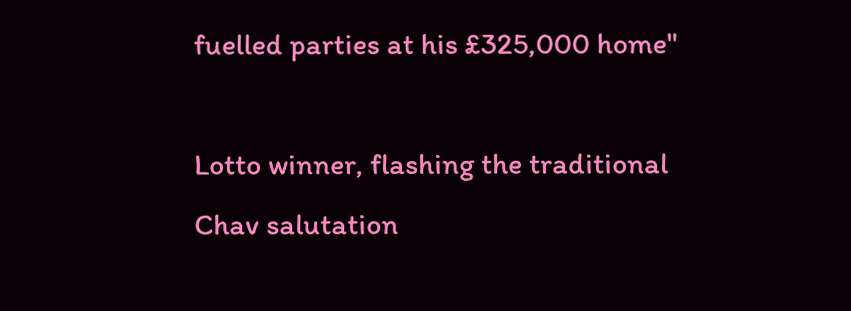fuelled parties at his £325,000 home"

Lotto winner, flashing the traditional Chav salutation